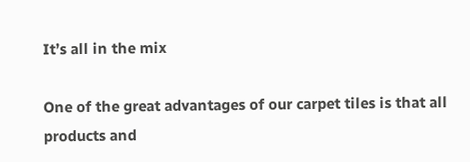It’s all in the mix

One of the great advantages of our carpet tiles is that all products and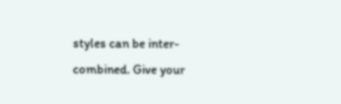styles can be inter-combined. Give your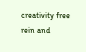creativity free rein and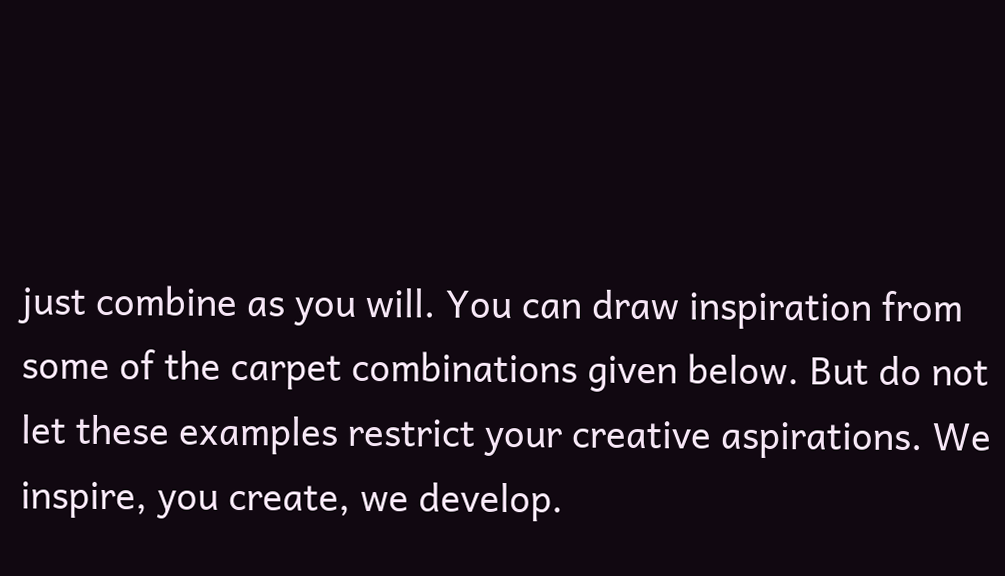just combine as you will. You can draw inspiration from some of the carpet combinations given below. But do not let these examples restrict your creative aspirations. We inspire, you create, we develop.